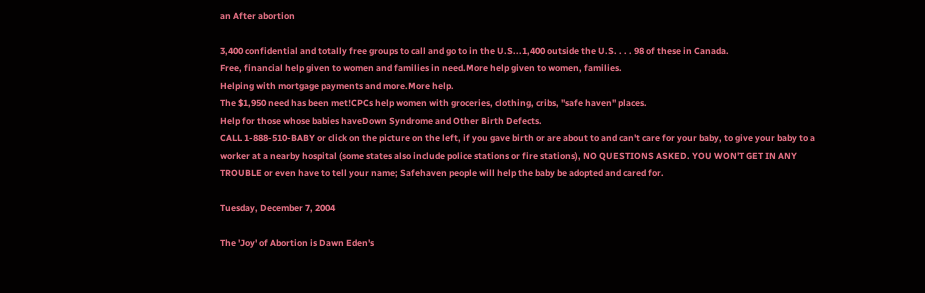an After abortion

3,400 confidential and totally free groups to call and go to in the U.S...1,400 outside the U.S. . . . 98 of these in Canada.
Free, financial help given to women and families in need.More help given to women, families.
Helping with mortgage payments and more.More help.
The $1,950 need has been met!CPCs help women with groceries, clothing, cribs, "safe haven" places.
Help for those whose babies haveDown Syndrome and Other Birth Defects.
CALL 1-888-510-BABY or click on the picture on the left, if you gave birth or are about to and can't care for your baby, to give your baby to a worker at a nearby hospital (some states also include police stations or fire stations), NO QUESTIONS ASKED. YOU WON'T GET IN ANY TROUBLE or even have to tell your name; Safehaven people will help the baby be adopted and cared for.

Tuesday, December 7, 2004

The 'Joy' of Abortion is Dawn Eden's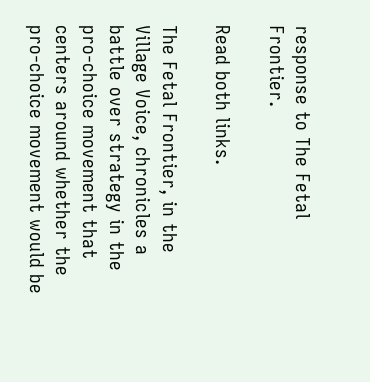response to The Fetal Frontier.

Read both links.

The Fetal Frontier, in the Village Voice, chronicles a battle over strategy in the pro-choice movement that centers around whether the pro-choice movement would be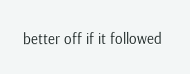better off if it followed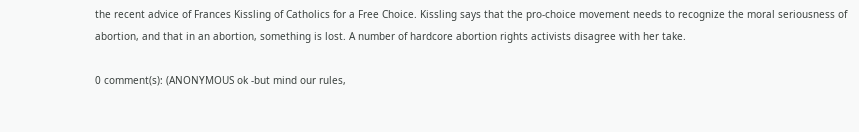the recent advice of Frances Kissling of Catholics for a Free Choice. Kissling says that the pro-choice movement needs to recognize the moral seriousness of abortion, and that in an abortion, something is lost. A number of hardcore abortion rights activists disagree with her take.

0 comment(s): (ANONYMOUS ok -but mind our rules,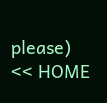please)                                      << HOME